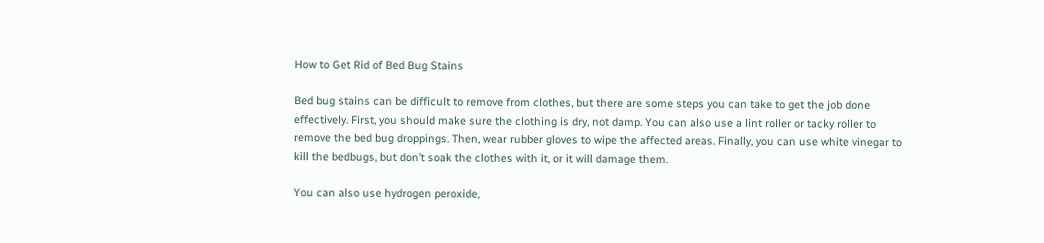How to Get Rid of Bed Bug Stains

Bed bug stains can be difficult to remove from clothes, but there are some steps you can take to get the job done effectively. First, you should make sure the clothing is dry, not damp. You can also use a lint roller or tacky roller to remove the bed bug droppings. Then, wear rubber gloves to wipe the affected areas. Finally, you can use white vinegar to kill the bedbugs, but don’t soak the clothes with it, or it will damage them.

You can also use hydrogen peroxide,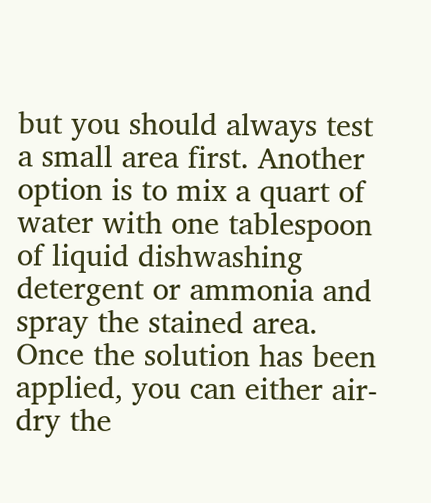but you should always test a small area first. Another option is to mix a quart of water with one tablespoon of liquid dishwashing detergent or ammonia and spray the stained area. Once the solution has been applied, you can either air-dry the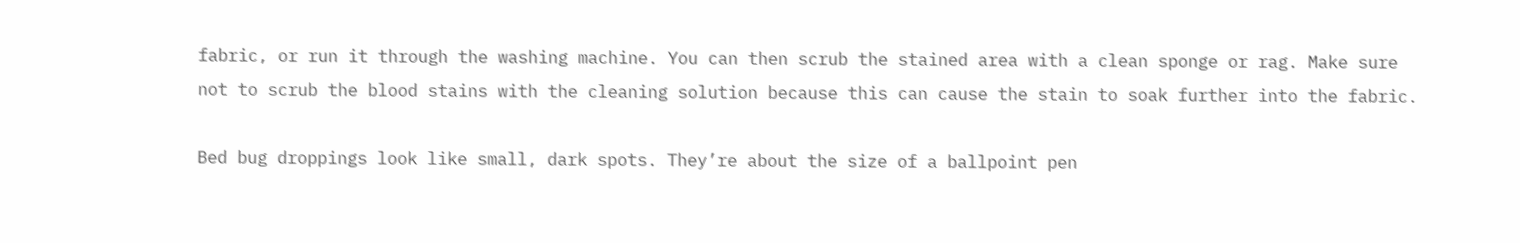fabric, or run it through the washing machine. You can then scrub the stained area with a clean sponge or rag. Make sure not to scrub the blood stains with the cleaning solution because this can cause the stain to soak further into the fabric.

Bed bug droppings look like small, dark spots. They’re about the size of a ballpoint pen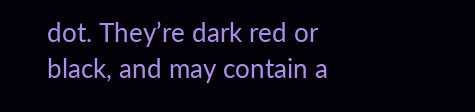dot. They’re dark red or black, and may contain a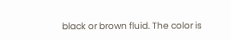black or brown fluid. The color is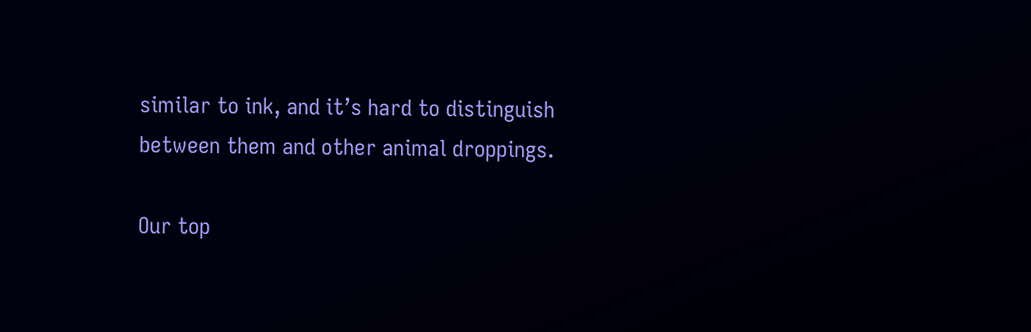similar to ink, and it’s hard to distinguish between them and other animal droppings.

Our top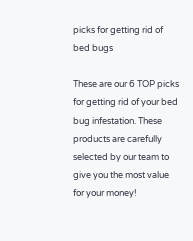picks for getting rid of bed bugs

These are our 6 TOP picks for getting rid of your bed bug infestation. These products are carefully selected by our team to give you the most value for your money!